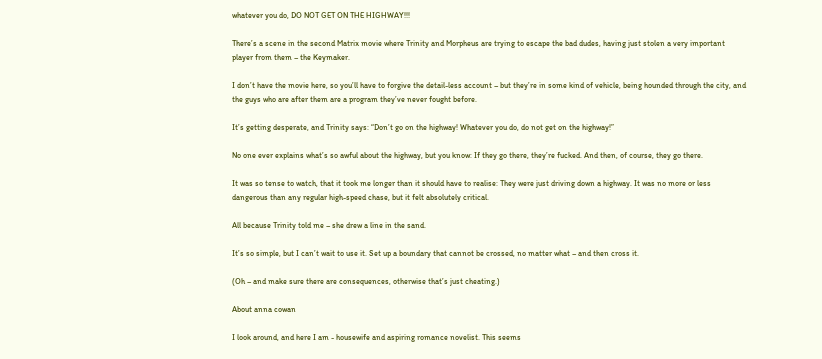whatever you do, DO NOT GET ON THE HIGHWAY!!!

There’s a scene in the second Matrix movie where Trinity and Morpheus are trying to escape the bad dudes, having just stolen a very important player from them – the Keymaker.

I don’t have the movie here, so you’ll have to forgive the detail-less account – but they’re in some kind of vehicle, being hounded through the city, and the guys who are after them are a program they’ve never fought before.

It’s getting desperate, and Trinity says: “Don’t go on the highway! Whatever you do, do not get on the highway!”

No one ever explains what’s so awful about the highway, but you know: If they go there, they’re fucked. And then, of course, they go there.

It was so tense to watch, that it took me longer than it should have to realise: They were just driving down a highway. It was no more or less dangerous than any regular high-speed chase, but it felt absolutely critical.

All because Trinity told me – she drew a line in the sand.

It’s so simple, but I can’t wait to use it. Set up a boundary that cannot be crossed, no matter what – and then cross it.

(Oh – and make sure there are consequences, otherwise that’s just cheating.)

About anna cowan

I look around, and here I am - housewife and aspiring romance novelist. This seems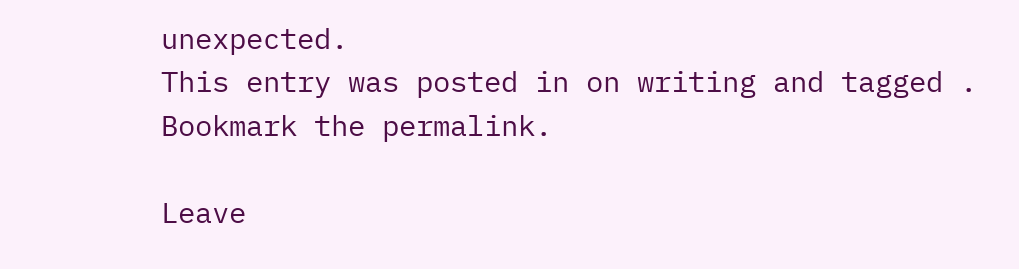unexpected.
This entry was posted in on writing and tagged . Bookmark the permalink.

Leave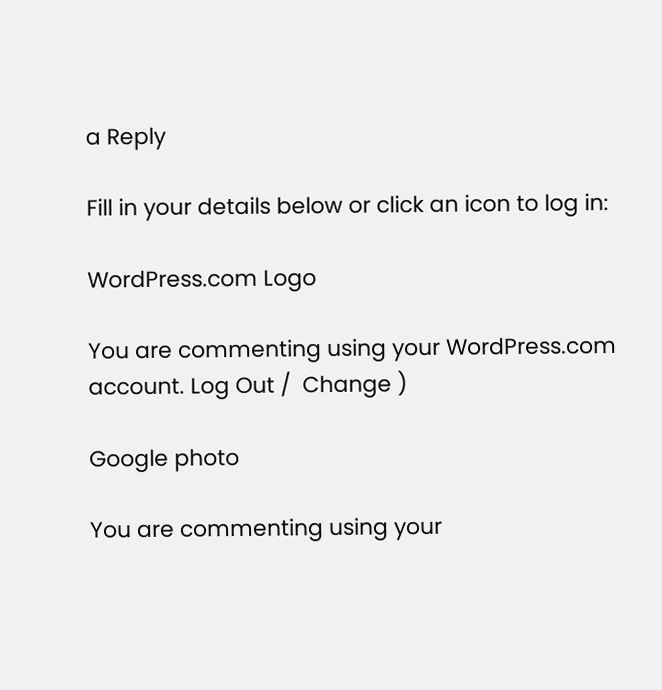a Reply

Fill in your details below or click an icon to log in:

WordPress.com Logo

You are commenting using your WordPress.com account. Log Out /  Change )

Google photo

You are commenting using your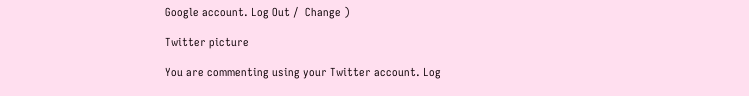Google account. Log Out /  Change )

Twitter picture

You are commenting using your Twitter account. Log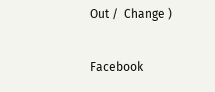Out /  Change )

Facebook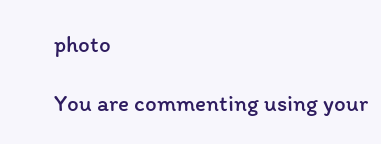photo

You are commenting using your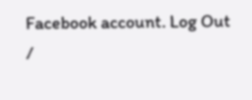Facebook account. Log Out /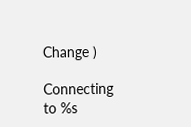Change )

Connecting to %s